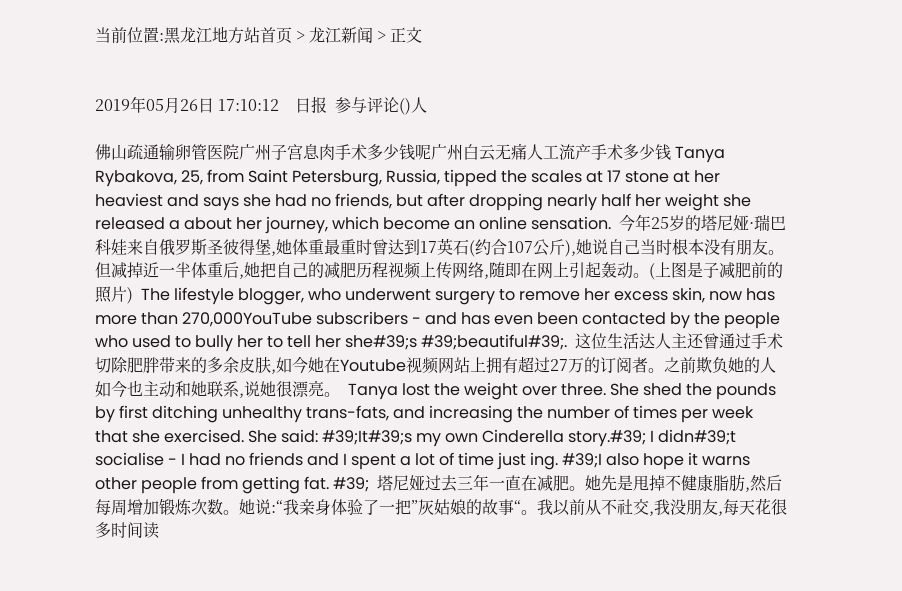当前位置:黑龙江地方站首页 > 龙江新闻 > 正文


2019年05月26日 17:10:12    日报  参与评论()人

佛山疏通输卵管医院广州子宫息肉手术多少钱呢广州白云无痛人工流产手术多少钱 Tanya Rybakova, 25, from Saint Petersburg, Russia, tipped the scales at 17 stone at her heaviest and says she had no friends, but after dropping nearly half her weight she released a about her journey, which become an online sensation.  今年25岁的塔尼娅·瑞巴科娃来自俄罗斯圣彼得堡,她体重最重时曾达到17英石(约合107公斤),她说自己当时根本没有朋友。但减掉近一半体重后,她把自己的减肥历程视频上传网络,随即在网上引起轰动。(上图是子减肥前的照片)  The lifestyle blogger, who underwent surgery to remove her excess skin, now has more than 270,000YouTube subscribers - and has even been contacted by the people who used to bully her to tell her she#39;s #39;beautiful#39;.  这位生活达人主还曾通过手术切除肥胖带来的多余皮肤,如今她在Youtube视频网站上拥有超过27万的订阅者。之前欺负她的人如今也主动和她联系,说她很漂亮。  Tanya lost the weight over three. She shed the pounds by first ditching unhealthy trans-fats, and increasing the number of times per week that she exercised. She said: #39;It#39;s my own Cinderella story.#39; I didn#39;t socialise - I had no friends and I spent a lot of time just ing. #39;I also hope it warns other people from getting fat. #39;  塔尼娅过去三年一直在减肥。她先是甩掉不健康脂肪,然后每周增加锻炼次数。她说:“我亲身体验了一把”灰姑娘的故事“。我以前从不社交,我没朋友,每天花很多时间读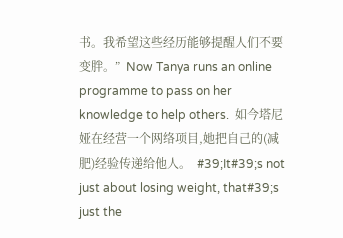书。我希望这些经历能够提醒人们不要变胖。”  Now Tanya runs an online programme to pass on her knowledge to help others.  如今塔尼娅在经营一个网络项目,她把自己的(减肥)经验传递给他人。  #39;It#39;s not just about losing weight, that#39;s just the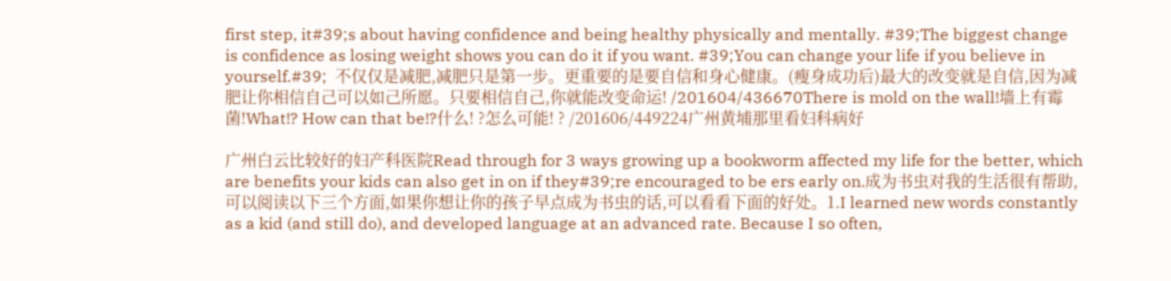first step, it#39;s about having confidence and being healthy physically and mentally. #39;The biggest change is confidence as losing weight shows you can do it if you want. #39;You can change your life if you believe in yourself.#39;  不仅仅是减肥,减肥只是第一步。更重要的是要自信和身心健康。(瘦身成功后)最大的改变就是自信,因为减肥让你相信自己可以如己所愿。只要相信自己,你就能改变命运! /201604/436670There is mold on the wall!墙上有霉菌!What!? How can that be!?什么! ?怎么可能! ? /201606/449224广州黄埔那里看妇科病好

广州白云比较好的妇产科医院Read through for 3 ways growing up a bookworm affected my life for the better, which are benefits your kids can also get in on if they#39;re encouraged to be ers early on.成为书虫对我的生活很有帮助,可以阅读以下三个方面,如果你想让你的孩子早点成为书虫的话,可以看看下面的好处。1.I learned new words constantly as a kid (and still do), and developed language at an advanced rate. Because I so often,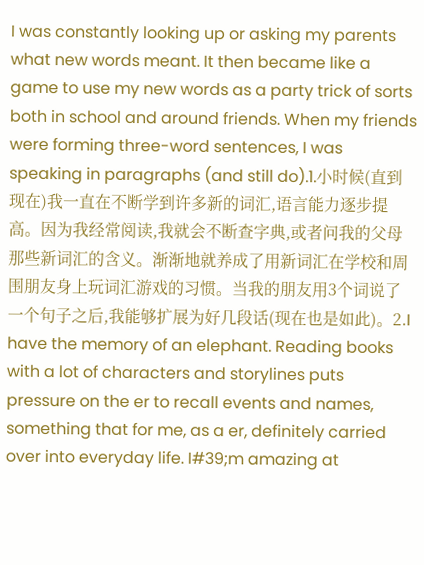I was constantly looking up or asking my parents what new words meant. It then became like a game to use my new words as a party trick of sorts both in school and around friends. When my friends were forming three-word sentences, I was speaking in paragraphs (and still do).1.小时候(直到现在)我一直在不断学到许多新的词汇,语言能力逐步提高。因为我经常阅读,我就会不断查字典,或者问我的父母那些新词汇的含义。渐渐地就养成了用新词汇在学校和周围朋友身上玩词汇游戏的习惯。当我的朋友用3个词说了一个句子之后,我能够扩展为好几段话(现在也是如此)。2.I have the memory of an elephant. Reading books with a lot of characters and storylines puts pressure on the er to recall events and names, something that for me, as a er, definitely carried over into everyday life. I#39;m amazing at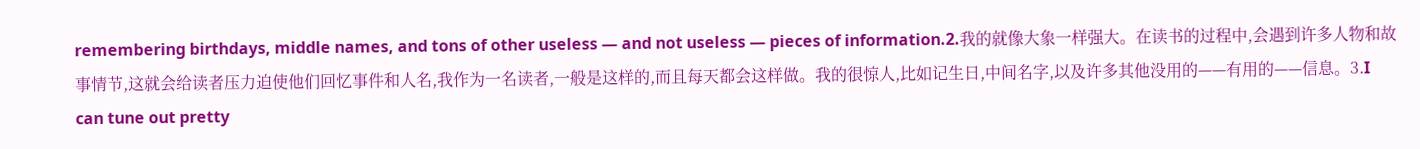remembering birthdays, middle names, and tons of other useless — and not useless — pieces of information.2.我的就像大象一样强大。在读书的过程中,会遇到许多人物和故事情节,这就会给读者压力迫使他们回忆事件和人名,我作为一名读者,一般是这样的,而且每天都会这样做。我的很惊人,比如记生日,中间名字,以及许多其他没用的——有用的——信息。3.I can tune out pretty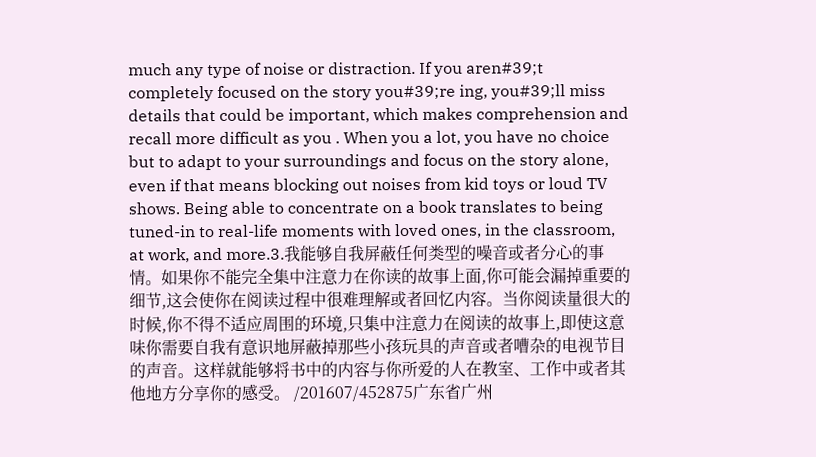much any type of noise or distraction. If you aren#39;t completely focused on the story you#39;re ing, you#39;ll miss details that could be important, which makes comprehension and recall more difficult as you . When you a lot, you have no choice but to adapt to your surroundings and focus on the story alone, even if that means blocking out noises from kid toys or loud TV shows. Being able to concentrate on a book translates to being tuned-in to real-life moments with loved ones, in the classroom, at work, and more.3.我能够自我屏蔽任何类型的噪音或者分心的事情。如果你不能完全集中注意力在你读的故事上面,你可能会漏掉重要的细节,这会使你在阅读过程中很难理解或者回忆内容。当你阅读量很大的时候,你不得不适应周围的环境,只集中注意力在阅读的故事上,即使这意味你需要自我有意识地屏蔽掉那些小孩玩具的声音或者嘈杂的电视节目的声音。这样就能够将书中的内容与你所爱的人在教室、工作中或者其他地方分享你的感受。 /201607/452875广东省广州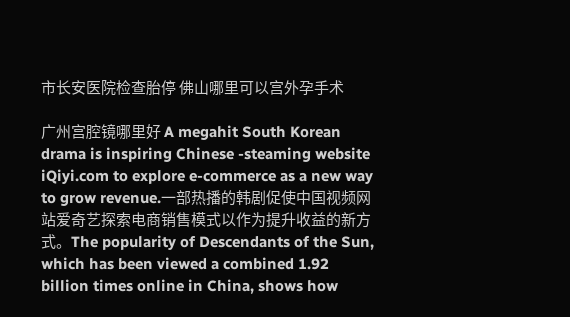市长安医院检查胎停 佛山哪里可以宫外孕手术

广州宫腔镜哪里好 A megahit South Korean drama is inspiring Chinese -steaming website iQiyi.com to explore e-commerce as a new way to grow revenue.一部热播的韩剧促使中国视频网站爱奇艺探索电商销售模式以作为提升收益的新方式。The popularity of Descendants of the Sun, which has been viewed a combined 1.92 billion times online in China, shows how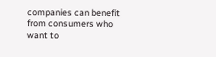companies can benefit from consumers who want to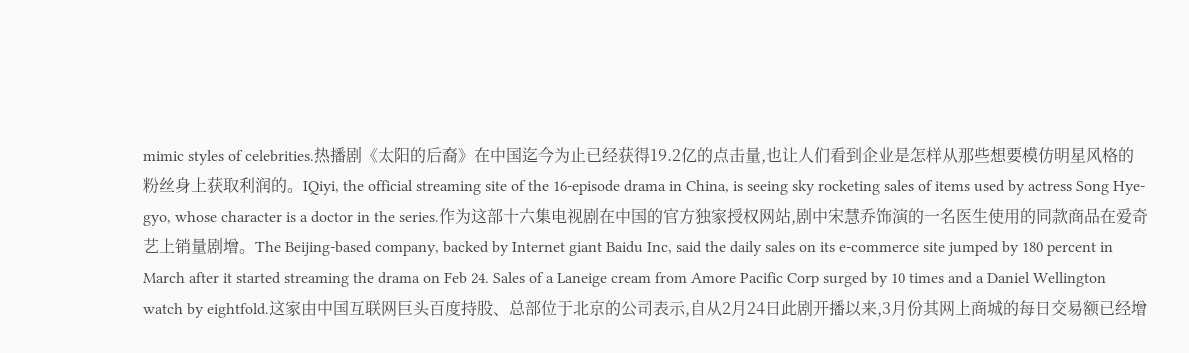mimic styles of celebrities.热播剧《太阳的后裔》在中国迄今为止已经获得19.2亿的点击量,也让人们看到企业是怎样从那些想要模仿明星风格的粉丝身上获取利润的。IQiyi, the official streaming site of the 16-episode drama in China, is seeing sky rocketing sales of items used by actress Song Hye-gyo, whose character is a doctor in the series.作为这部十六集电视剧在中国的官方独家授权网站,剧中宋慧乔饰演的一名医生使用的同款商品在爱奇艺上销量剧增。The Beijing-based company, backed by Internet giant Baidu Inc, said the daily sales on its e-commerce site jumped by 180 percent in March after it started streaming the drama on Feb 24. Sales of a Laneige cream from Amore Pacific Corp surged by 10 times and a Daniel Wellington watch by eightfold.这家由中国互联网巨头百度持股、总部位于北京的公司表示,自从2月24日此剧开播以来,3月份其网上商城的每日交易额已经增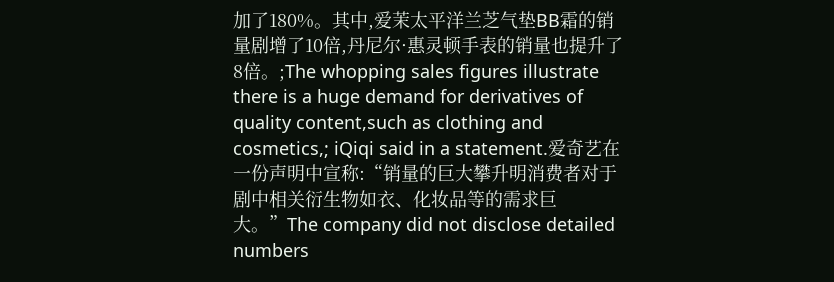加了180%。其中,爱茉太平洋兰芝气垫BB霜的销量剧增了10倍,丹尼尔·惠灵顿手表的销量也提升了8倍。;The whopping sales figures illustrate there is a huge demand for derivatives of quality content,such as clothing and cosmetics,; iQiqi said in a statement.爱奇艺在一份声明中宣称:“销量的巨大攀升明消费者对于剧中相关衍生物如衣、化妆品等的需求巨大。”The company did not disclose detailed numbers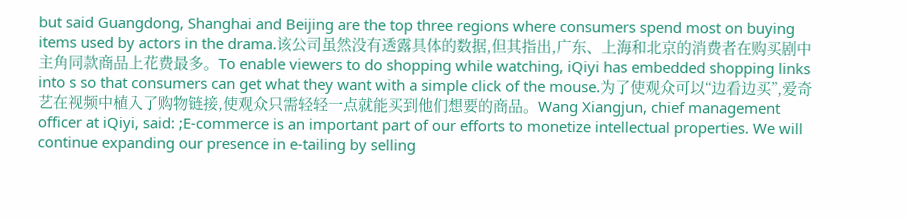but said Guangdong, Shanghai and Beijing are the top three regions where consumers spend most on buying items used by actors in the drama.该公司虽然没有透露具体的数据,但其指出,广东、上海和北京的消费者在购买剧中主角同款商品上花费最多。To enable viewers to do shopping while watching, iQiyi has embedded shopping links into s so that consumers can get what they want with a simple click of the mouse.为了使观众可以“边看边买”,爱奇艺在视频中植入了购物链接,使观众只需轻轻一点就能买到他们想要的商品。Wang Xiangjun, chief management officer at iQiyi, said: ;E-commerce is an important part of our efforts to monetize intellectual properties. We will continue expanding our presence in e-tailing by selling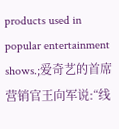products used in popular entertainment shows.;爱奇艺的首席营销官王向军说:“线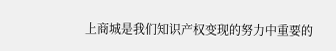上商城是我们知识产权变现的努力中重要的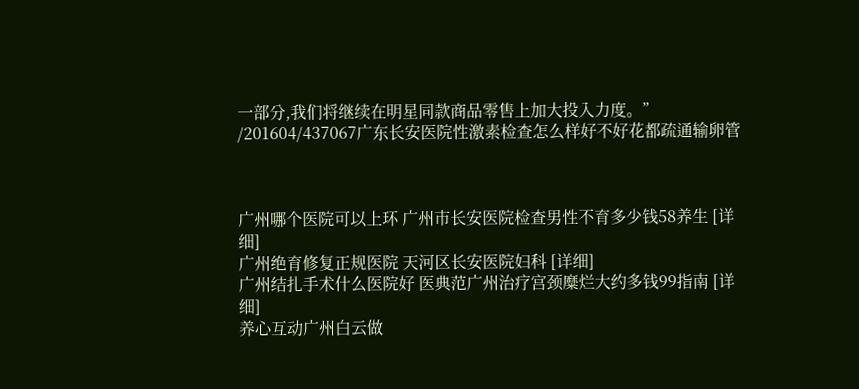一部分,我们将继续在明星同款商品零售上加大投入力度。” /201604/437067广东长安医院性激素检查怎么样好不好花都疏通输卵管



广州哪个医院可以上环 广州市长安医院检查男性不育多少钱58养生 [详细]
广州绝育修复正规医院 天河区长安医院妇科 [详细]
广州结扎手术什么医院好 医典范广州治疗宫颈糜烂大约多钱99指南 [详细]
养心互动广州白云做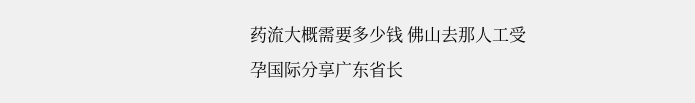药流大概需要多少钱 佛山去那人工受孕国际分享广东省长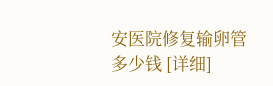安医院修复输卵管多少钱 [详细]